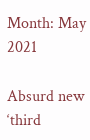Month: May 2021

Absurd new ‘third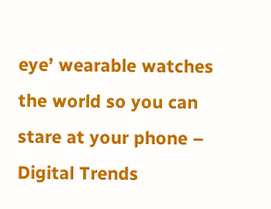eye’ wearable watches the world so you can stare at your phone – Digital Trends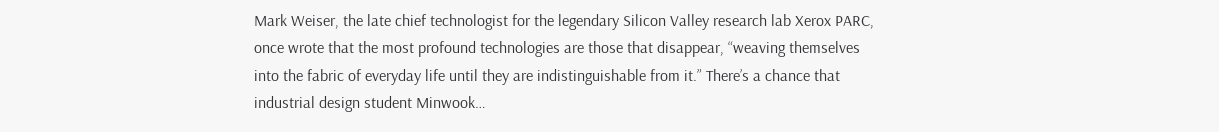Mark Weiser, the late chief technologist for the legendary Silicon Valley research lab Xerox PARC, once wrote that the most profound technologies are those that disappear, “weaving themselves into the fabric of everyday life until they are indistinguishable from it.” There’s a chance that industrial design student Minwook…